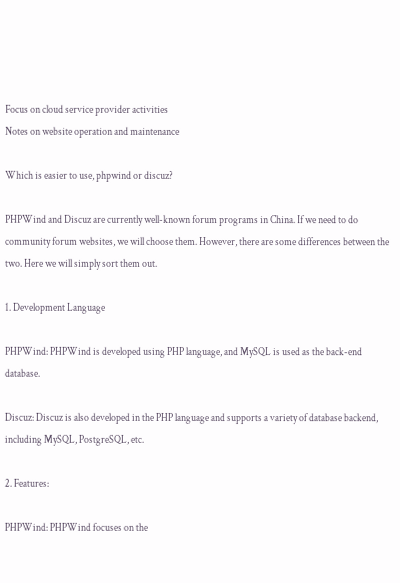Focus on cloud service provider activities
Notes on website operation and maintenance

Which is easier to use, phpwind or discuz?

PHPWind and Discuz are currently well-known forum programs in China. If we need to do community forum websites, we will choose them. However, there are some differences between the two. Here we will simply sort them out.

1. Development Language

PHPWind: PHPWind is developed using PHP language, and MySQL is used as the back-end database.

Discuz: Discuz is also developed in the PHP language and supports a variety of database backend, including MySQL, PostgreSQL, etc.

2. Features:

PHPWind: PHPWind focuses on the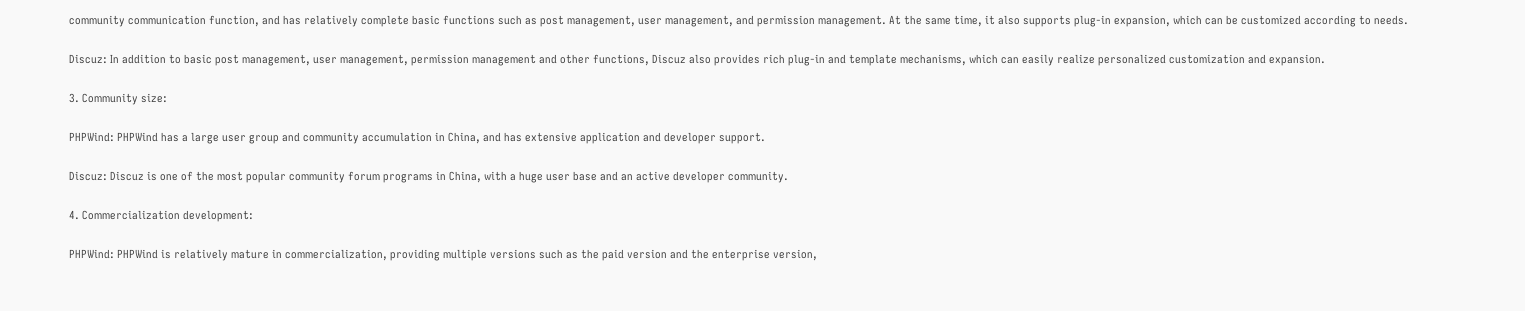community communication function, and has relatively complete basic functions such as post management, user management, and permission management. At the same time, it also supports plug-in expansion, which can be customized according to needs.

Discuz: In addition to basic post management, user management, permission management and other functions, Discuz also provides rich plug-in and template mechanisms, which can easily realize personalized customization and expansion.

3. Community size:

PHPWind: PHPWind has a large user group and community accumulation in China, and has extensive application and developer support.

Discuz: Discuz is one of the most popular community forum programs in China, with a huge user base and an active developer community.

4. Commercialization development:

PHPWind: PHPWind is relatively mature in commercialization, providing multiple versions such as the paid version and the enterprise version,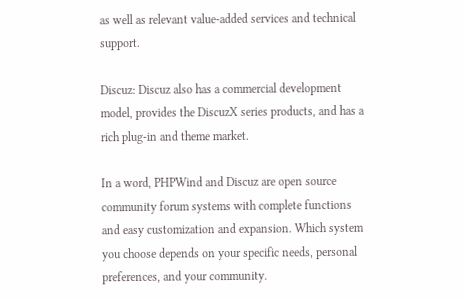as well as relevant value-added services and technical support.

Discuz: Discuz also has a commercial development model, provides the DiscuzX series products, and has a rich plug-in and theme market.

In a word, PHPWind and Discuz are open source community forum systems with complete functions and easy customization and expansion. Which system you choose depends on your specific needs, personal preferences, and your community.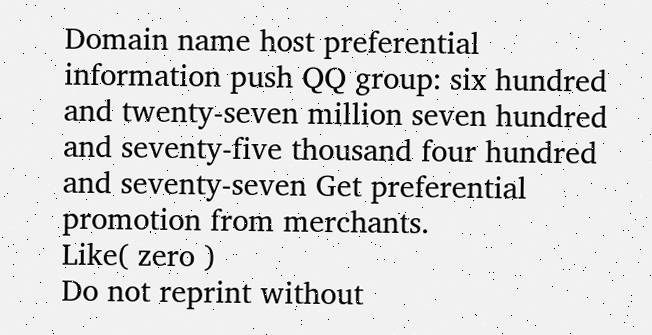Domain name host preferential information push QQ group: six hundred and twenty-seven million seven hundred and seventy-five thousand four hundred and seventy-seven Get preferential promotion from merchants.
Like( zero )
Do not reprint without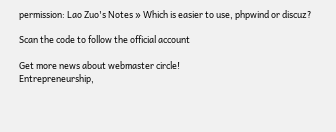permission: Lao Zuo's Notes » Which is easier to use, phpwind or discuz?

Scan the code to follow the official account

Get more news about webmaster circle!
Entrepreneurship,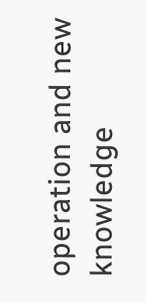operation and new knowledge